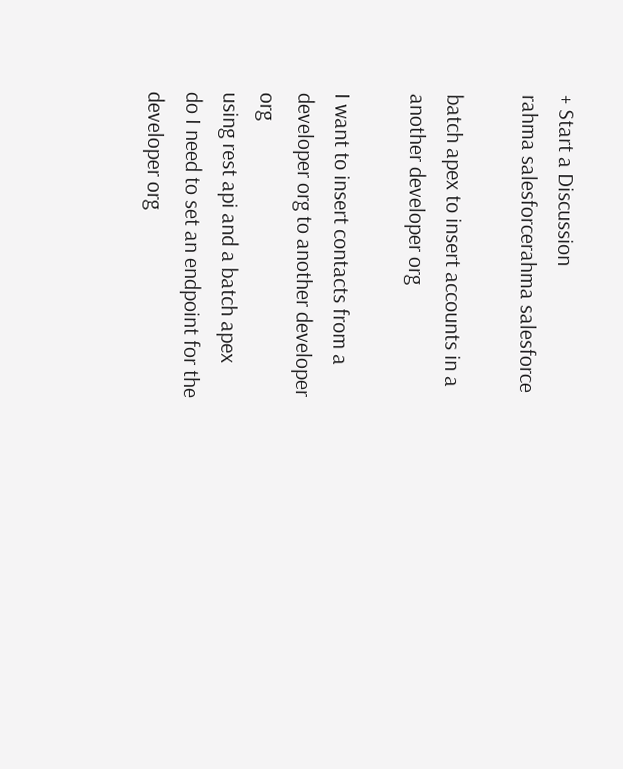+ Start a Discussion
rahma salesforcerahma salesforce

batch apex to insert accounts in a another developer org

I want to insert contacts from a developer org to another developer org
using rest api and a batch apex
do I need to set an endpoint for the developer org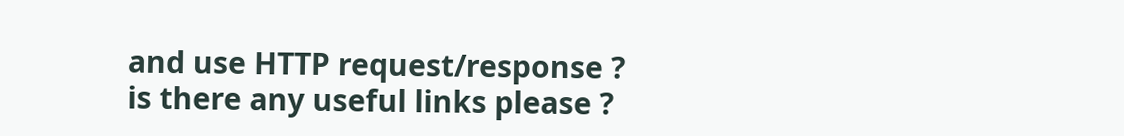and use HTTP request/response ?
is there any useful links please ?